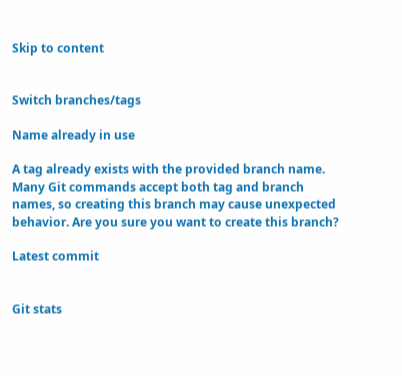Skip to content


Switch branches/tags

Name already in use

A tag already exists with the provided branch name. Many Git commands accept both tag and branch names, so creating this branch may cause unexpected behavior. Are you sure you want to create this branch?

Latest commit


Git stats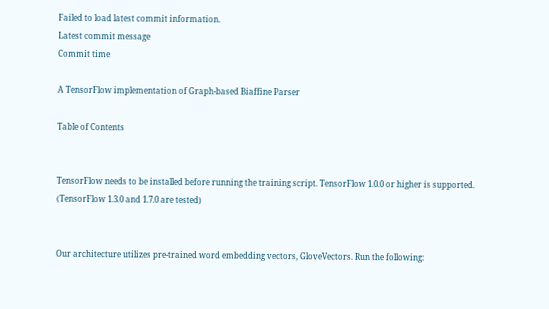Failed to load latest commit information.
Latest commit message
Commit time

A TensorFlow implementation of Graph-based Biaffine Parser

Table of Contents


TensorFlow needs to be installed before running the training script. TensorFlow 1.0.0 or higher is supported. (TensorFlow 1.3.0 and 1.7.0 are tested)


Our architecture utilizes pre-trained word embedding vectors, GloveVectors. Run the following: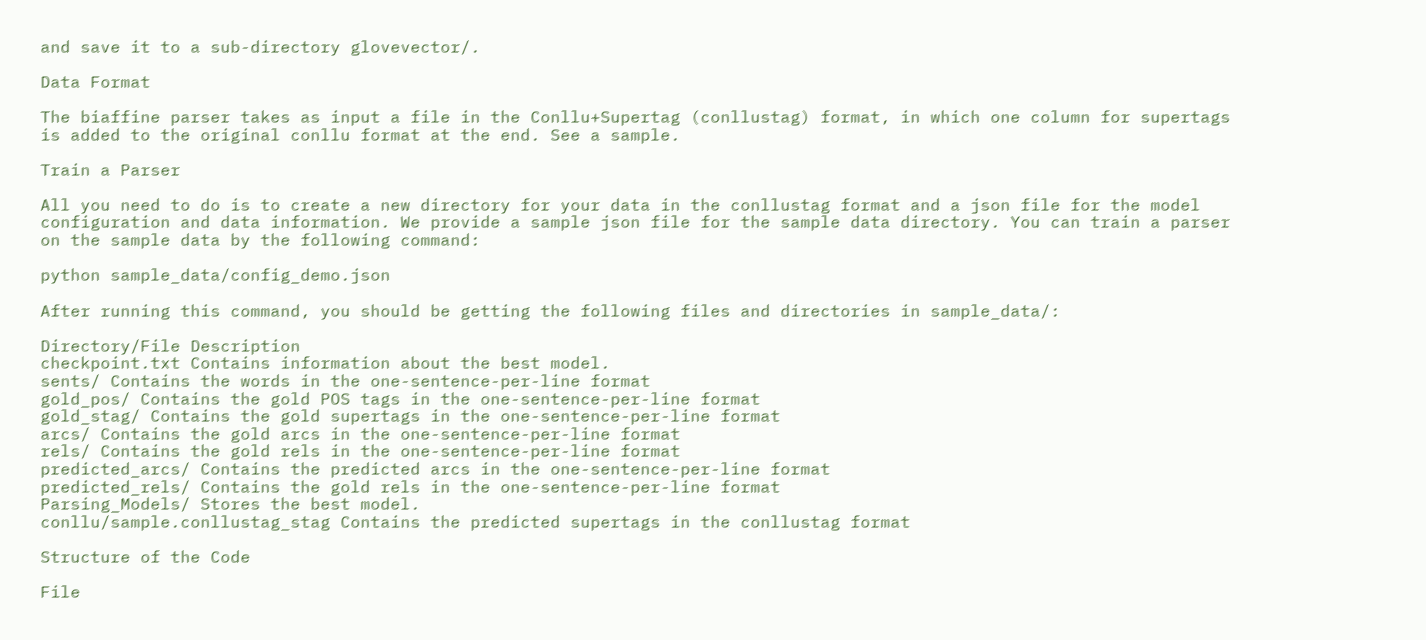and save it to a sub-directory glovevector/.

Data Format

The biaffine parser takes as input a file in the Conllu+Supertag (conllustag) format, in which one column for supertags is added to the original conllu format at the end. See a sample.

Train a Parser

All you need to do is to create a new directory for your data in the conllustag format and a json file for the model configuration and data information. We provide a sample json file for the sample data directory. You can train a parser on the sample data by the following command:

python sample_data/config_demo.json

After running this command, you should be getting the following files and directories in sample_data/:

Directory/File Description
checkpoint.txt Contains information about the best model.
sents/ Contains the words in the one-sentence-per-line format
gold_pos/ Contains the gold POS tags in the one-sentence-per-line format
gold_stag/ Contains the gold supertags in the one-sentence-per-line format
arcs/ Contains the gold arcs in the one-sentence-per-line format
rels/ Contains the gold rels in the one-sentence-per-line format
predicted_arcs/ Contains the predicted arcs in the one-sentence-per-line format
predicted_rels/ Contains the gold rels in the one-sentence-per-line format
Parsing_Models/ Stores the best model.
conllu/sample.conllustag_stag Contains the predicted supertags in the conllustag format

Structure of the Code

File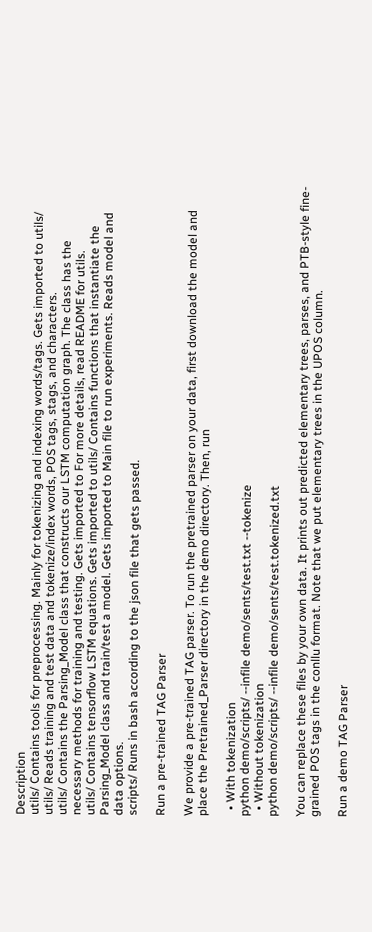Description
utils/ Contains tools for preprocessing. Mainly for tokenizing and indexing words/tags. Gets imported to utils/
utils/ Reads training and test data and tokenize/index words, POS tags, stags, and characters.
utils/ Contains the Parsing_Model class that constructs our LSTM computation graph. The class has the necessary methods for training and testing. Gets imported to For more details, read README for utils.
utils/ Contains tensorflow LSTM equations. Gets imported to utils/ Contains functions that instantiate the Parsing_Model class and train/test a model. Gets imported to Main file to run experiments. Reads model and data options.
scripts/ Runs in bash according to the json file that gets passed.

Run a pre-trained TAG Parser

We provide a pre-trained TAG parser. To run the pretrained parser on your data, first download the model and place the Pretrained_Parser directory in the demo directory. Then, run

  • With tokenization
python demo/scripts/ --infile demo/sents/test.txt --tokenize
  • Without tokenization
python demo/scripts/ --infile demo/sents/test.tokenized.txt

You can replace these files by your own data. It prints out predicted elementary trees, parses, and PTB-style fine-grained POS tags in the conllu format. Note that we put elementary trees in the UPOS column.

Run a demo TAG Parser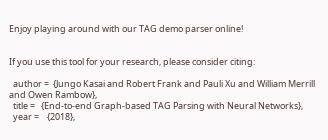Enjoy playing around with our TAG demo parser online!


If you use this tool for your research, please consider citing:

  author =  {Jungo Kasai and Robert Frank and Pauli Xu and William Merrill and Owen Rambow},
  title =   {End-to-end Graph-based TAG Parsing with Neural Networks},
  year =    {2018},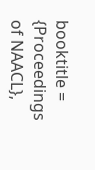booktitle =   {Proceedings of NAACL},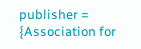publisher =   {Association for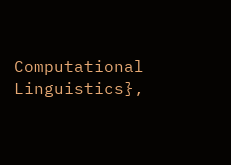Computational Linguistics},